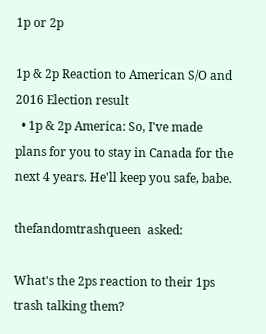1p or 2p

1p & 2p Reaction to American S/O and 2016 Election result
  • 1p & 2p America: So, I've made plans for you to stay in Canada for the next 4 years. He'll keep you safe, babe.

thefandomtrashqueen  asked:

What's the 2ps reaction to their 1ps trash talking them?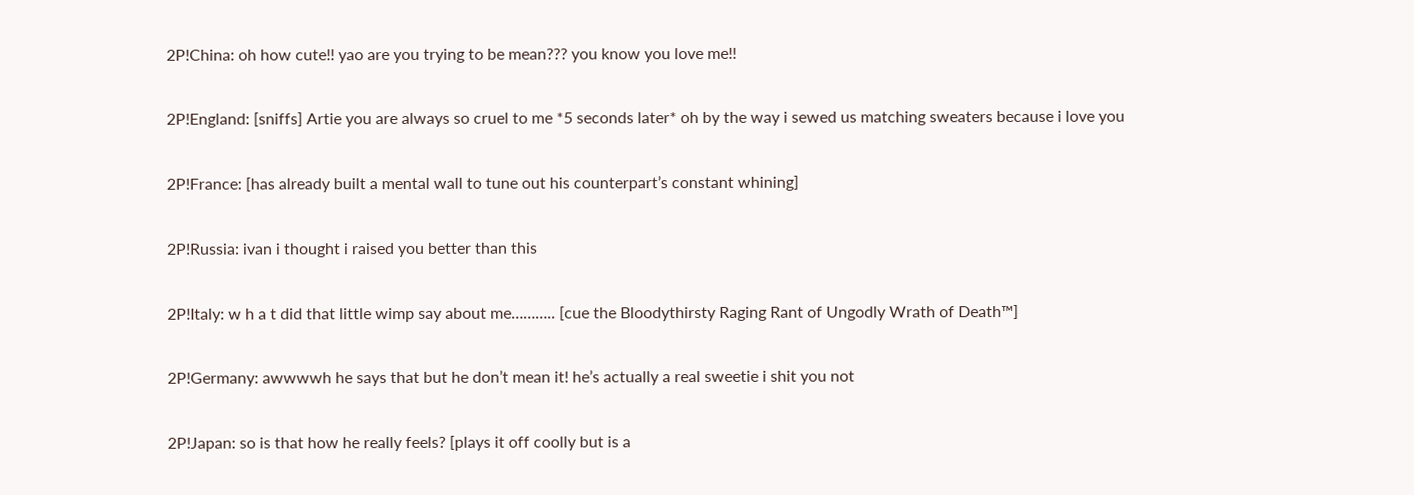2P!China: oh how cute!! yao are you trying to be mean??? you know you love me!!

2P!England: [sniffs] Artie you are always so cruel to me *5 seconds later* oh by the way i sewed us matching sweaters because i love you

2P!France: [has already built a mental wall to tune out his counterpart’s constant whining]

2P!Russia: ivan i thought i raised you better than this

2P!Italy: w h a t did that little wimp say about me……….. [cue the Bloodythirsty Raging Rant of Ungodly Wrath of Death™]

2P!Germany: awwwwh he says that but he don’t mean it! he’s actually a real sweetie i shit you not

2P!Japan: so is that how he really feels? [plays it off coolly but is a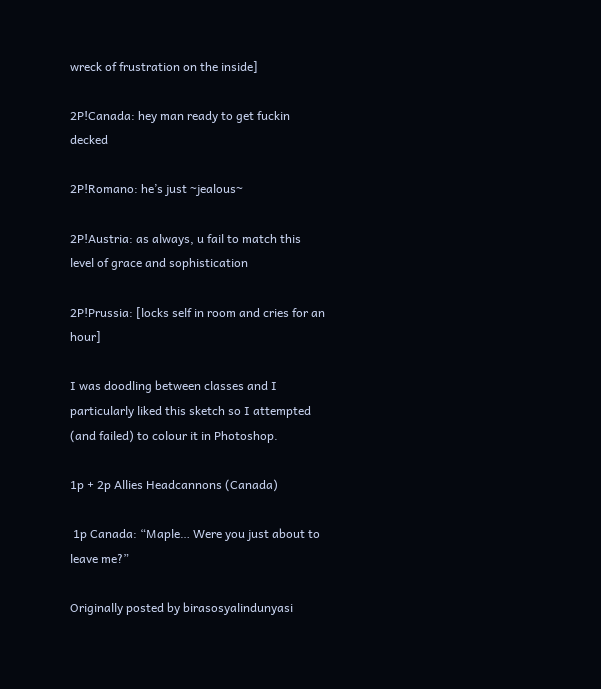wreck of frustration on the inside]

2P!Canada: hey man ready to get fuckin decked

2P!Romano: he’s just ~jealous~

2P!Austria: as always, u fail to match this level of grace and sophistication

2P!Prussia: [locks self in room and cries for an hour]

I was doodling between classes and I particularly liked this sketch so I attempted (and failed) to colour it in Photoshop.

1p + 2p Allies Headcannons (Canada)

 1p Canada: “Maple… Were you just about to leave me?”

Originally posted by birasosyalindunyasi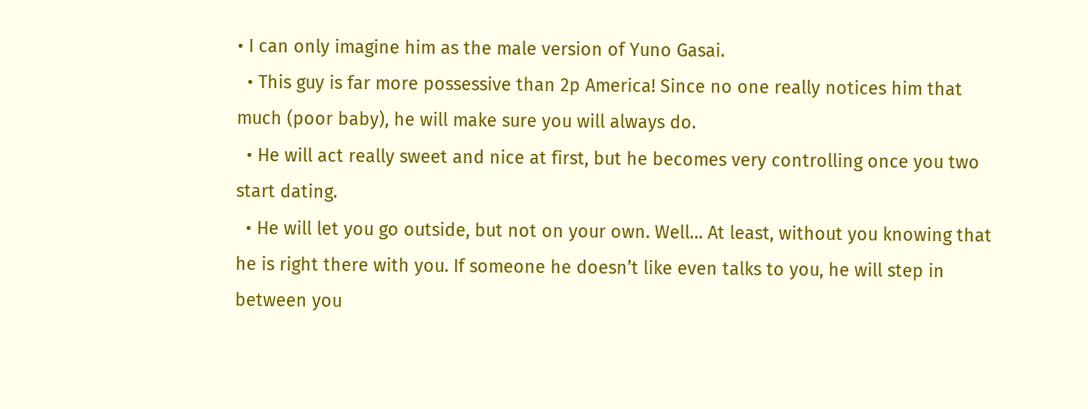• I can only imagine him as the male version of Yuno Gasai.
  • This guy is far more possessive than 2p America! Since no one really notices him that much (poor baby), he will make sure you will always do.
  • He will act really sweet and nice at first, but he becomes very controlling once you two start dating.
  • He will let you go outside, but not on your own. Well… At least, without you knowing that he is right there with you. If someone he doesn’t like even talks to you, he will step in between you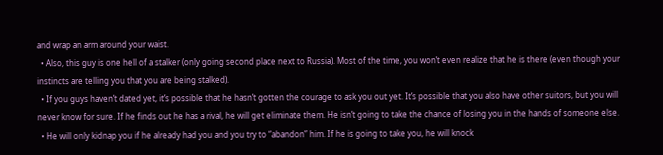and wrap an arm around your waist.
  • Also, this guy is one hell of a stalker (only going second place next to Russia). Most of the time, you won’t even realize that he is there (even though your instincts are telling you that you are being stalked).
  • If you guys haven’t dated yet, it’s possible that he hasn’t gotten the courage to ask you out yet. It’s possible that you also have other suitors, but you will never know for sure. If he finds out he has a rival, he will get eliminate them. He isn’t going to take the chance of losing you in the hands of someone else.
  • He will only kidnap you if he already had you and you try to “abandon” him. If he is going to take you, he will knock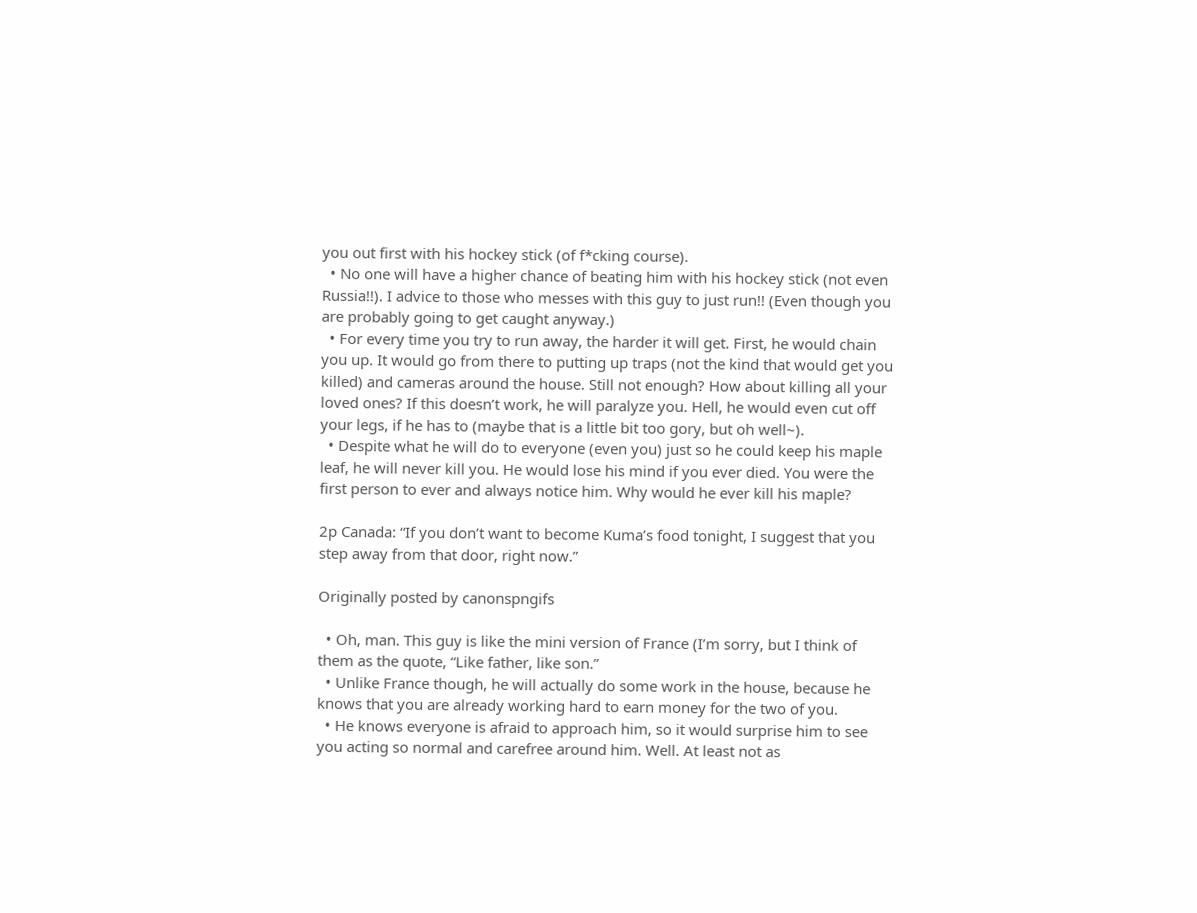you out first with his hockey stick (of f*cking course).
  • No one will have a higher chance of beating him with his hockey stick (not even Russia!!). I advice to those who messes with this guy to just run!! (Even though you are probably going to get caught anyway.)
  • For every time you try to run away, the harder it will get. First, he would chain you up. It would go from there to putting up traps (not the kind that would get you killed) and cameras around the house. Still not enough? How about killing all your loved ones? If this doesn’t work, he will paralyze you. Hell, he would even cut off your legs, if he has to (maybe that is a little bit too gory, but oh well~).
  • Despite what he will do to everyone (even you) just so he could keep his maple leaf, he will never kill you. He would lose his mind if you ever died. You were the first person to ever and always notice him. Why would he ever kill his maple?

2p Canada: “If you don’t want to become Kuma’s food tonight, I suggest that you step away from that door, right now.”

Originally posted by canonspngifs

  • Oh, man. This guy is like the mini version of France (I’m sorry, but I think of them as the quote, “Like father, like son.”
  • Unlike France though, he will actually do some work in the house, because he knows that you are already working hard to earn money for the two of you.
  • He knows everyone is afraid to approach him, so it would surprise him to see you acting so normal and carefree around him. Well. At least not as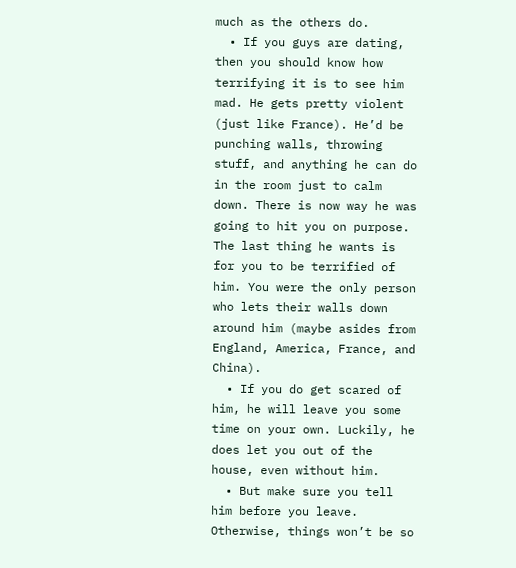much as the others do.
  • If you guys are dating, then you should know how terrifying it is to see him mad. He gets pretty violent (just like France). He’d be punching walls, throwing stuff, and anything he can do in the room just to calm down. There is now way he was going to hit you on purpose. The last thing he wants is for you to be terrified of him. You were the only person who lets their walls down around him (maybe asides from England, America, France, and China).
  • If you do get scared of him, he will leave you some time on your own. Luckily, he does let you out of the house, even without him.
  • But make sure you tell him before you leave. Otherwise, things won’t be so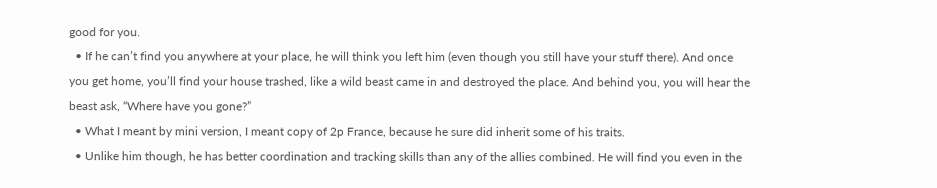good for you.
  • If he can’t find you anywhere at your place, he will think you left him (even though you still have your stuff there). And once you get home, you’ll find your house trashed, like a wild beast came in and destroyed the place. And behind you, you will hear the beast ask, “Where have you gone?”
  • What I meant by mini version, I meant copy of 2p France, because he sure did inherit some of his traits.
  • Unlike him though, he has better coordination and tracking skills than any of the allies combined. He will find you even in the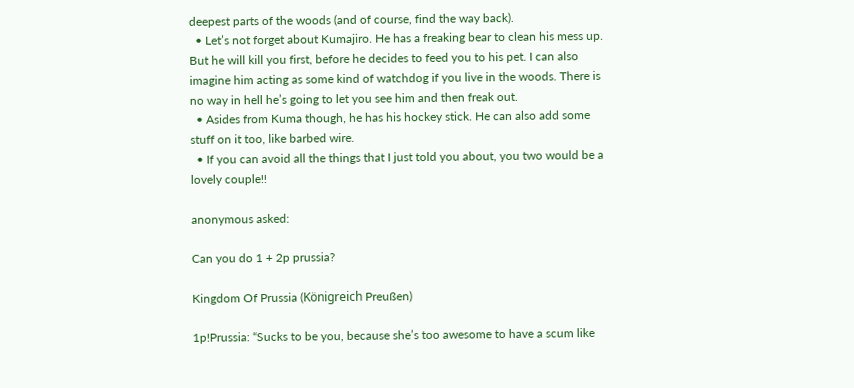deepest parts of the woods (and of course, find the way back).
  • Let’s not forget about Kumajiro. He has a freaking bear to clean his mess up. But he will kill you first, before he decides to feed you to his pet. I can also imagine him acting as some kind of watchdog if you live in the woods. There is no way in hell he’s going to let you see him and then freak out.
  • Asides from Kuma though, he has his hockey stick. He can also add some stuff on it too, like barbed wire.
  • If you can avoid all the things that I just told you about, you two would be a lovely couple!!

anonymous asked:

Can you do 1 + 2p prussia?

Kingdom Of Prussia (Königreich Preußen)

1p!Prussia: “Sucks to be you, because she’s too awesome to have a scum like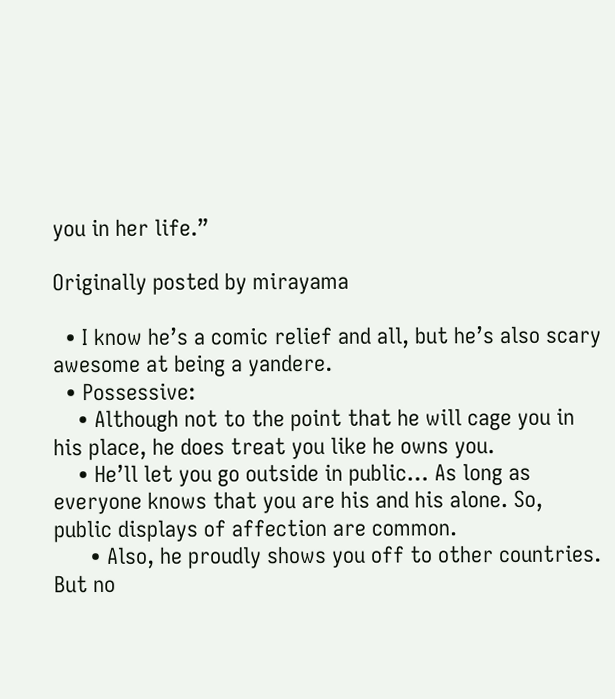you in her life.”

Originally posted by mirayama

  • I know he’s a comic relief and all, but he’s also scary awesome at being a yandere.
  • Possessive:
    • Although not to the point that he will cage you in his place, he does treat you like he owns you.
    • He’ll let you go outside in public… As long as everyone knows that you are his and his alone. So, public displays of affection are common.
      • Also, he proudly shows you off to other countries. But no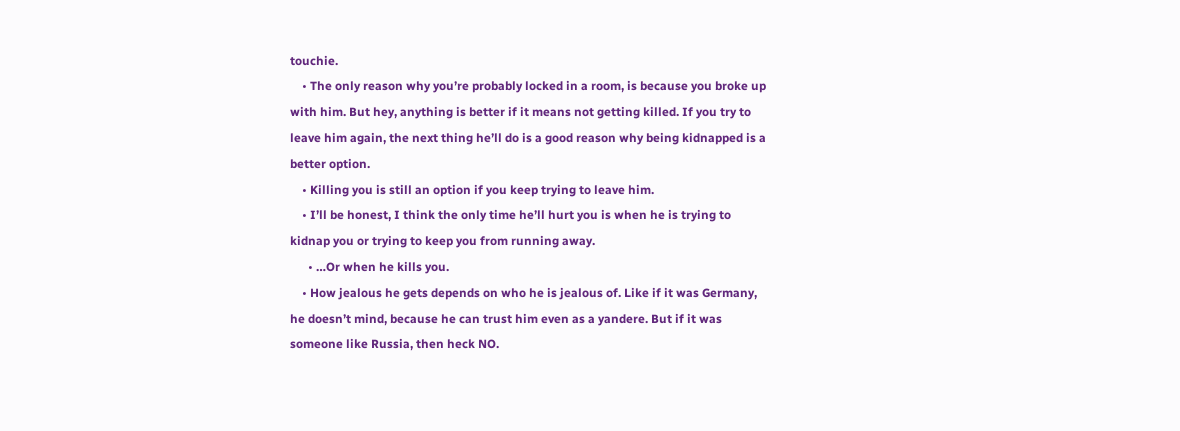touchie.
    • The only reason why you’re probably locked in a room, is because you broke up with him. But hey, anything is better if it means not getting killed. If you try to leave him again, the next thing he’ll do is a good reason why being kidnapped is a better option.
    • Killing you is still an option if you keep trying to leave him.
    • I’ll be honest, I think the only time he’ll hurt you is when he is trying to kidnap you or trying to keep you from running away.
      • …Or when he kills you.
    • How jealous he gets depends on who he is jealous of. Like if it was Germany, he doesn’t mind, because he can trust him even as a yandere. But if it was someone like Russia, then heck NO.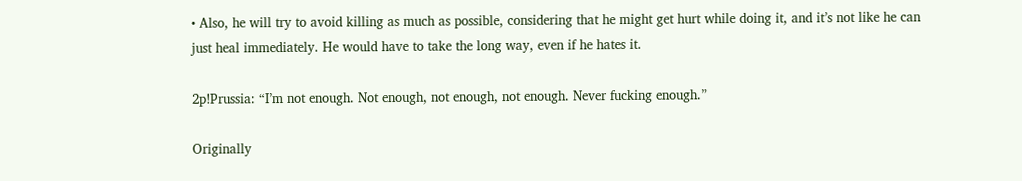• Also, he will try to avoid killing as much as possible, considering that he might get hurt while doing it, and it’s not like he can just heal immediately. He would have to take the long way, even if he hates it.

2p!Prussia: “I’m not enough. Not enough, not enough, not enough. Never fucking enough.”

Originally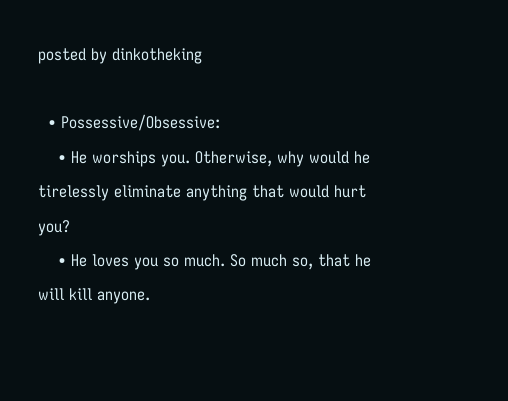posted by dinkotheking

  • Possessive/Obsessive:
    • He worships you. Otherwise, why would he tirelessly eliminate anything that would hurt you?
    • He loves you so much. So much so, that he will kill anyone.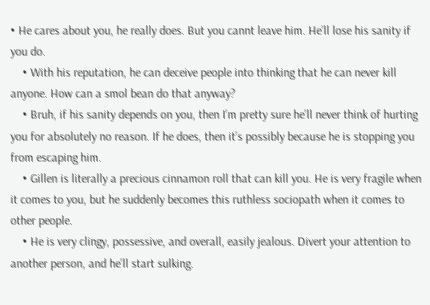• He cares about you, he really does. But you cannt leave him. He’ll lose his sanity if you do.
    • With his reputation, he can deceive people into thinking that he can never kill anyone. How can a smol bean do that anyway?
    • Bruh, if his sanity depends on you, then I’m pretty sure he’ll never think of hurting you for absolutely no reason. If he does, then it’s possibly because he is stopping you from escaping him.
    • Gillen is literally a precious cinnamon roll that can kill you. He is very fragile when it comes to you, but he suddenly becomes this ruthless sociopath when it comes to other people.
    • He is very clingy, possessive, and overall, easily jealous. Divert your attention to another person, and he’ll start sulking.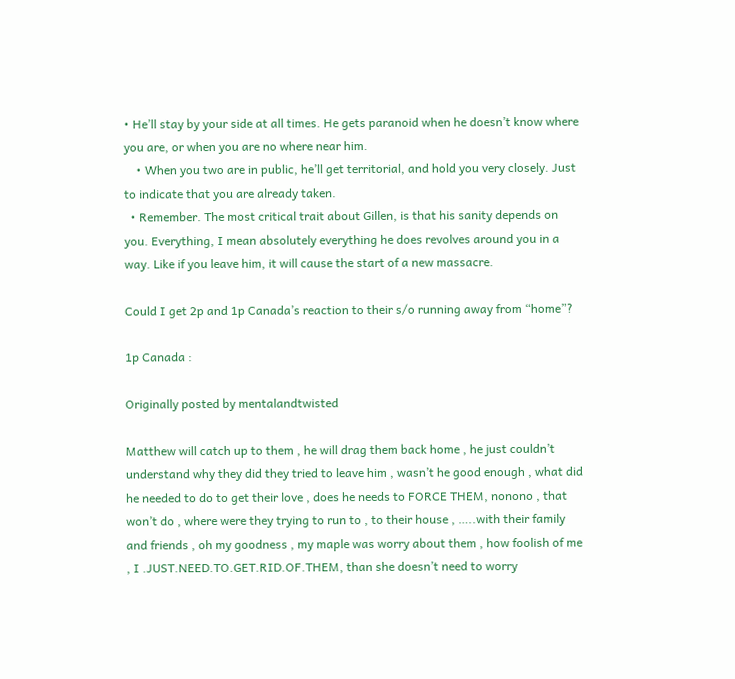• He’ll stay by your side at all times. He gets paranoid when he doesn’t know where you are, or when you are no where near him.
    • When you two are in public, he’ll get territorial, and hold you very closely. Just to indicate that you are already taken.
  • Remember. The most critical trait about Gillen, is that his sanity depends on you. Everything, I mean absolutely everything he does revolves around you in a way. Like if you leave him, it will cause the start of a new massacre.

Could I get 2p and 1p Canada’s reaction to their s/o running away from “home”?

1p Canada :

Originally posted by mentalandtwisted

Matthew will catch up to them , he will drag them back home , he just couldn’t understand why they did they tried to leave him , wasn’t he good enough , what did he needed to do to get their love , does he needs to FORCE THEM, nonono , that won’t do , where were they trying to run to , to their house , …..with their family and friends , oh my goodness , my maple was worry about them , how foolish of me , I .JUST.NEED.TO.GET.RID.OF.THEM, than she doesn’t need to worry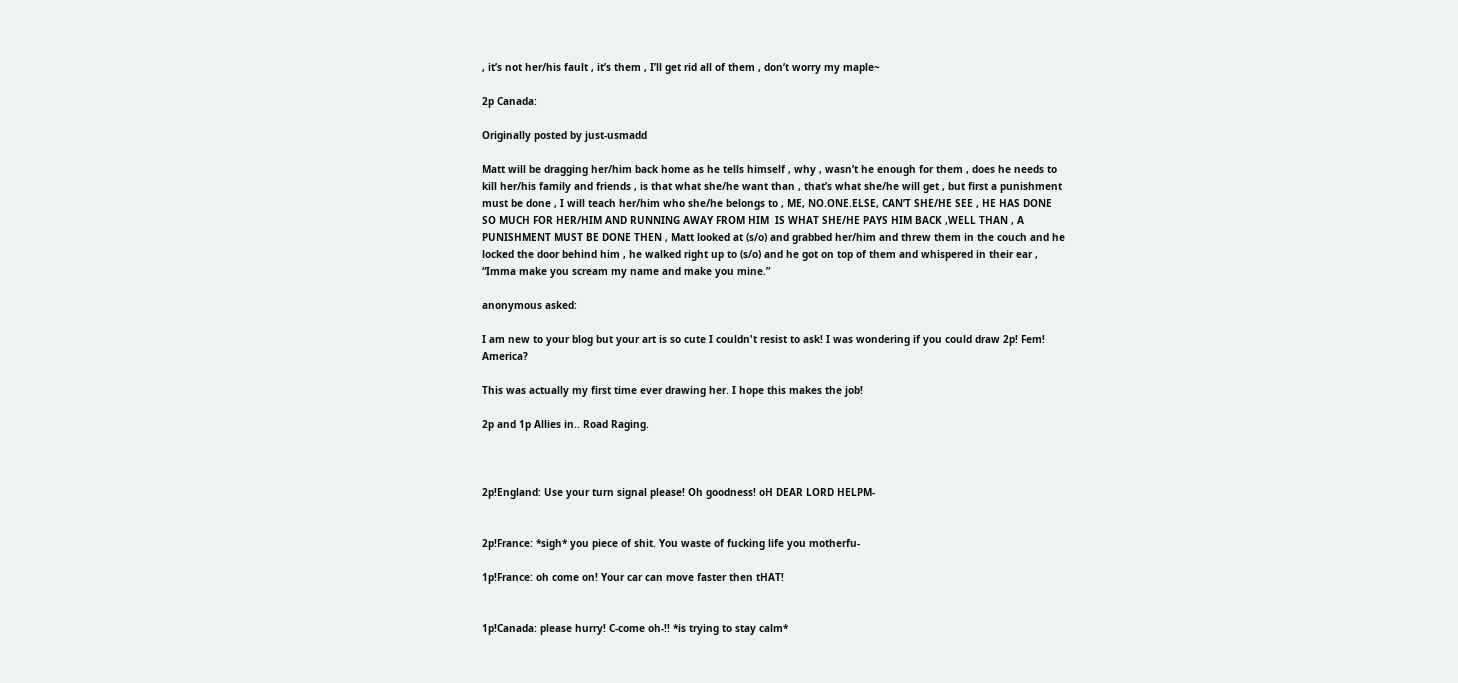, it’s not her/his fault , it’s them , I’ll get rid all of them , don’t worry my maple~

2p Canada:

Originally posted by just-usmadd

Matt will be dragging her/him back home as he tells himself , why , wasn’t he enough for them , does he needs to kill her/his family and friends , is that what she/he want than , that’s what she/he will get , but first a punishment must be done , I will teach her/him who she/he belongs to , ME, NO.ONE.ELSE, CAN’T SHE/HE SEE , HE HAS DONE SO MUCH FOR HER/HIM AND RUNNING AWAY FROM HIM  IS WHAT SHE/HE PAYS HIM BACK ,WELL THAN , A PUNISHMENT MUST BE DONE THEN , Matt looked at (s/o) and grabbed her/him and threw them in the couch and he locked the door behind him , he walked right up to (s/o) and he got on top of them and whispered in their ear , “Imma make you scream my name and make you mine.”

anonymous asked:

I am new to your blog but your art is so cute I couldn't resist to ask! I was wondering if you could draw 2p! Fem! America?

This was actually my first time ever drawing her. I hope this makes the job!

2p and 1p Allies in.. Road Raging.



2p!England: Use your turn signal please! Oh goodness! oH DEAR LORD HELPM-


2p!France: *sigh* you piece of shit. You waste of fucking life you motherfu-

1p!France: oh come on! Your car can move faster then tHAT!


1p!Canada: please hurry! C-come oh-!! *is trying to stay calm*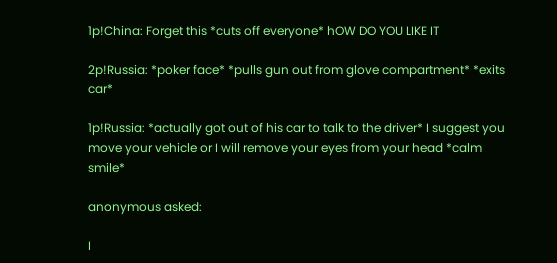1p!China: Forget this *cuts off everyone* hOW DO YOU LIKE IT

2p!Russia: *poker face* *pulls gun out from glove compartment* *exits car*

1p!Russia: *actually got out of his car to talk to the driver* I suggest you move your vehicle or I will remove your eyes from your head *calm smile*

anonymous asked:

I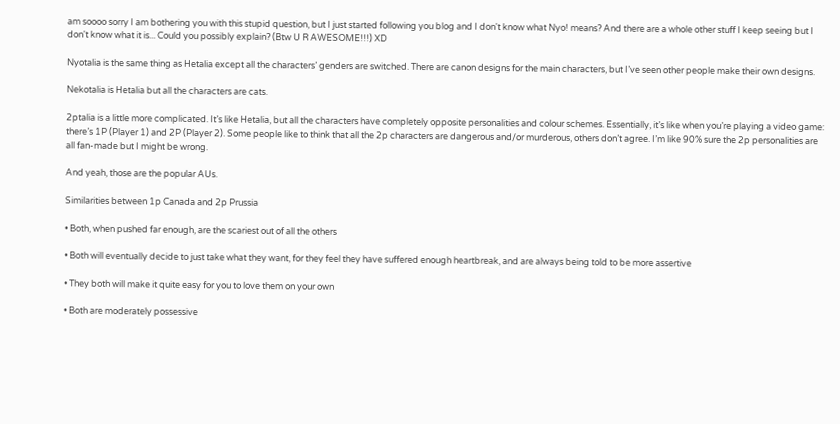am soooo sorry I am bothering you with this stupid question, but I just started following you blog and I don't know what Nyo! means? And there are a whole other stuff I keep seeing but I don't know what it is... Could you possibly explain? (Btw U R AWESOME!!!) XD

Nyotalia is the same thing as Hetalia except all the characters’ genders are switched. There are canon designs for the main characters, but I’ve seen other people make their own designs.

Nekotalia is Hetalia but all the characters are cats.

2ptalia is a little more complicated. It’s like Hetalia, but all the characters have completely opposite personalities and colour schemes. Essentially, it’s like when you’re playing a video game: there’s 1P (Player 1) and 2P (Player 2). Some people like to think that all the 2p characters are dangerous and/or murderous, others don’t agree. I’m like 90% sure the 2p personalities are all fan-made but I might be wrong.

And yeah, those are the popular AUs.

Similarities between 1p Canada and 2p Prussia

• Both, when pushed far enough, are the scariest out of all the others

• Both will eventually decide to just take what they want, for they feel they have suffered enough heartbreak, and are always being told to be more assertive

• They both will make it quite easy for you to love them on your own

• Both are moderately possessive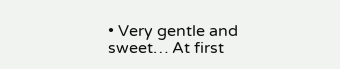• Very gentle and sweet… At first